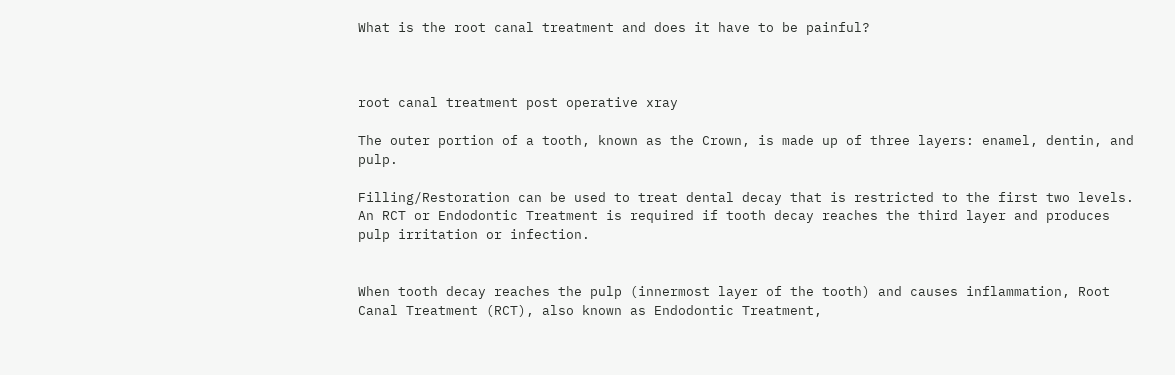What is the root canal treatment and does it have to be painful?



root canal treatment post operative xray

The outer portion of a tooth, known as the Crown, is made up of three layers: enamel, dentin, and pulp.

Filling/Restoration can be used to treat dental decay that is restricted to the first two levels. An RCT or Endodontic Treatment is required if tooth decay reaches the third layer and produces pulp irritation or infection.


When tooth decay reaches the pulp (innermost layer of the tooth) and causes inflammation, Root Canal Treatment (RCT), also known as Endodontic Treatment,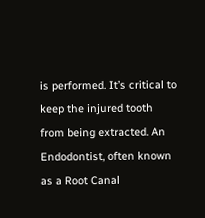is performed. It’s critical to keep the injured tooth from being extracted. An Endodontist, often known as a Root Canal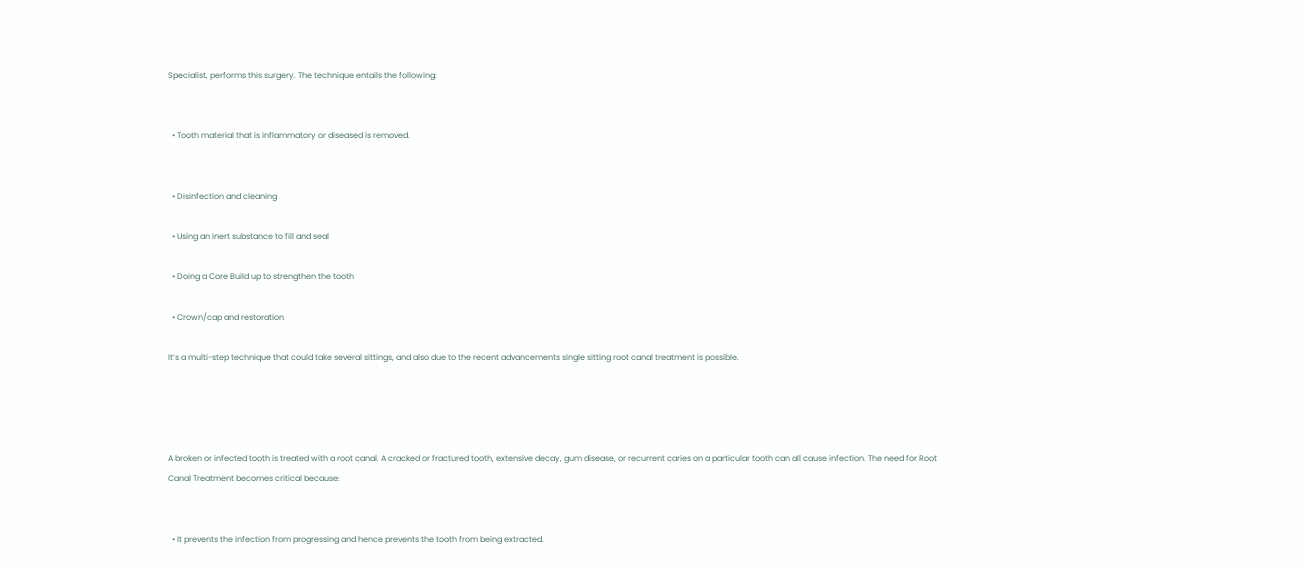Specialist, performs this surgery. The technique entails the following:


  • Tooth material that is inflammatory or diseased is removed.


  • Disinfection and cleaning

  • Using an inert substance to fill and seal

  • Doing a Core Build up to strengthen the tooth

  • Crown/cap and restoration

It’s a multi-step technique that could take several sittings, and also due to the recent advancements single sitting root canal treatment is possible.




A broken or infected tooth is treated with a root canal. A cracked or fractured tooth, extensive decay, gum disease, or recurrent caries on a particular tooth can all cause infection. The need for Root Canal Treatment becomes critical because:


  • It prevents the infection from progressing and hence prevents the tooth from being extracted.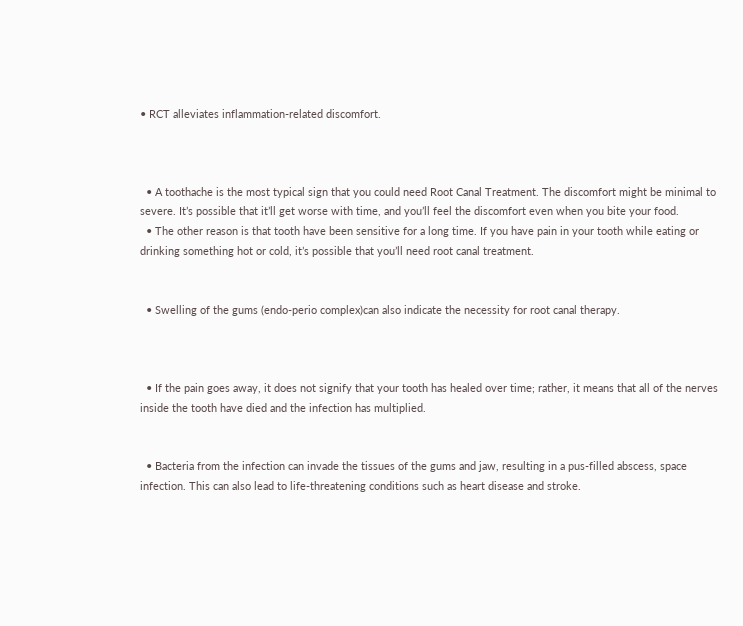• RCT alleviates inflammation-related discomfort.



  • A toothache is the most typical sign that you could need Root Canal Treatment. The discomfort might be minimal to severe. It’s possible that it’ll get worse with time, and you’ll feel the discomfort even when you bite your food.
  • The other reason is that tooth have been sensitive for a long time. If you have pain in your tooth while eating or drinking something hot or cold, it’s possible that you’ll need root canal treatment.


  • Swelling of the gums (endo-perio complex)can also indicate the necessity for root canal therapy.



  • If the pain goes away, it does not signify that your tooth has healed over time; rather, it means that all of the nerves inside the tooth have died and the infection has multiplied.


  • Bacteria from the infection can invade the tissues of the gums and jaw, resulting in a pus-filled abscess, space infection. This can also lead to life-threatening conditions such as heart disease and stroke.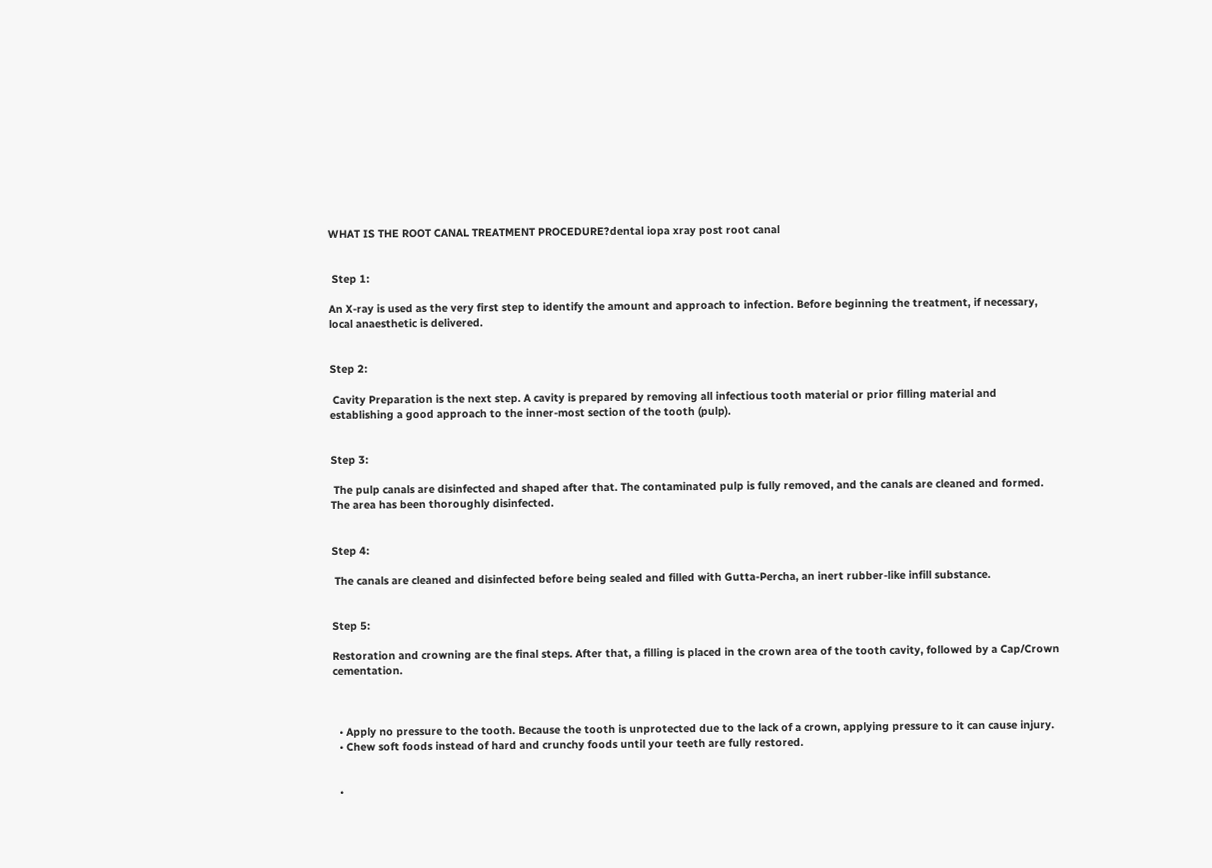WHAT IS THE ROOT CANAL TREATMENT PROCEDURE?dental iopa xray post root canal


 Step 1:

An X-ray is used as the very first step to identify the amount and approach to infection. Before beginning the treatment, if necessary, local anaesthetic is delivered.


Step 2:

 Cavity Preparation is the next step. A cavity is prepared by removing all infectious tooth material or prior filling material and establishing a good approach to the inner-most section of the tooth (pulp).


Step 3:

 The pulp canals are disinfected and shaped after that. The contaminated pulp is fully removed, and the canals are cleaned and formed. The area has been thoroughly disinfected.


Step 4:

 The canals are cleaned and disinfected before being sealed and filled with Gutta-Percha, an inert rubber-like infill substance.


Step 5:

Restoration and crowning are the final steps. After that, a filling is placed in the crown area of the tooth cavity, followed by a Cap/Crown cementation.



  • Apply no pressure to the tooth. Because the tooth is unprotected due to the lack of a crown, applying pressure to it can cause injury.
  • Chew soft foods instead of hard and crunchy foods until your teeth are fully restored.


  •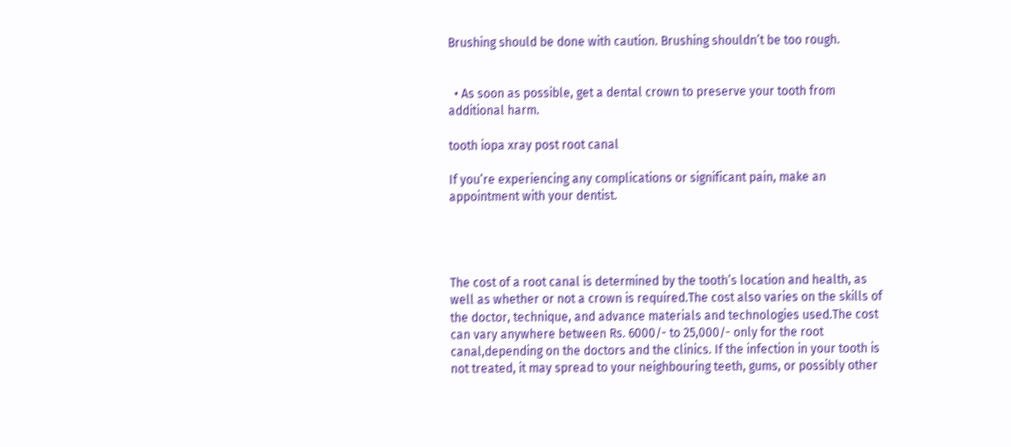Brushing should be done with caution. Brushing shouldn’t be too rough.


  • As soon as possible, get a dental crown to preserve your tooth from additional harm.

tooth iopa xray post root canal

If you’re experiencing any complications or significant pain, make an appointment with your dentist.




The cost of a root canal is determined by the tooth’s location and health, as well as whether or not a crown is required.The cost also varies on the skills of the doctor, technique, and advance materials and technologies used.The cost can vary anywhere between Rs. 6000/- to 25,000/- only for the root canal,depending on the doctors and the clinics. If the infection in your tooth is not treated, it may spread to your neighbouring teeth, gums, or possibly other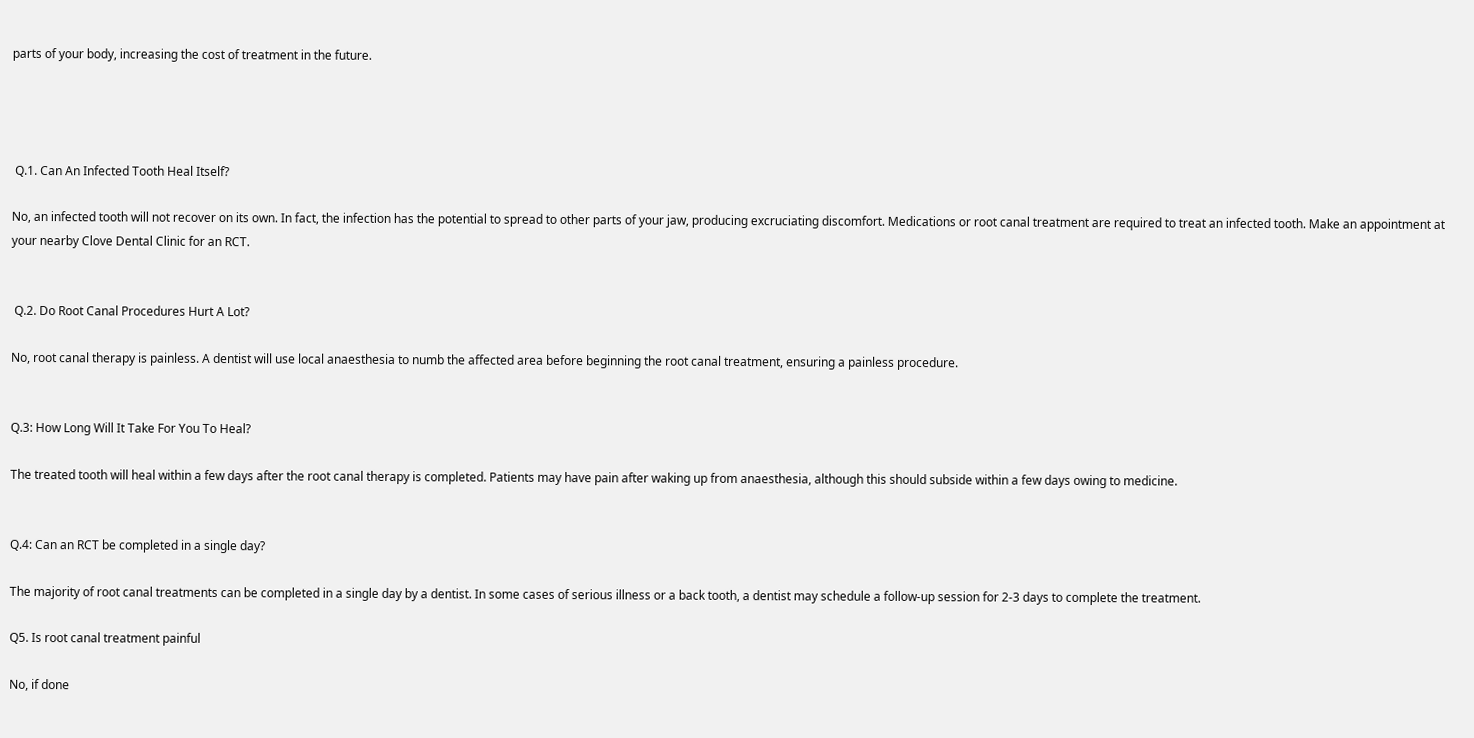parts of your body, increasing the cost of treatment in the future.




 Q.1. Can An Infected Tooth Heal Itself?

No, an infected tooth will not recover on its own. In fact, the infection has the potential to spread to other parts of your jaw, producing excruciating discomfort. Medications or root canal treatment are required to treat an infected tooth. Make an appointment at your nearby Clove Dental Clinic for an RCT.


 Q.2. Do Root Canal Procedures Hurt A Lot?

No, root canal therapy is painless. A dentist will use local anaesthesia to numb the affected area before beginning the root canal treatment, ensuring a painless procedure.


Q.3: How Long Will It Take For You To Heal?

The treated tooth will heal within a few days after the root canal therapy is completed. Patients may have pain after waking up from anaesthesia, although this should subside within a few days owing to medicine.


Q.4: Can an RCT be completed in a single day?

The majority of root canal treatments can be completed in a single day by a dentist. In some cases of serious illness or a back tooth, a dentist may schedule a follow-up session for 2-3 days to complete the treatment.

Q5. Is root canal treatment painful

No, if done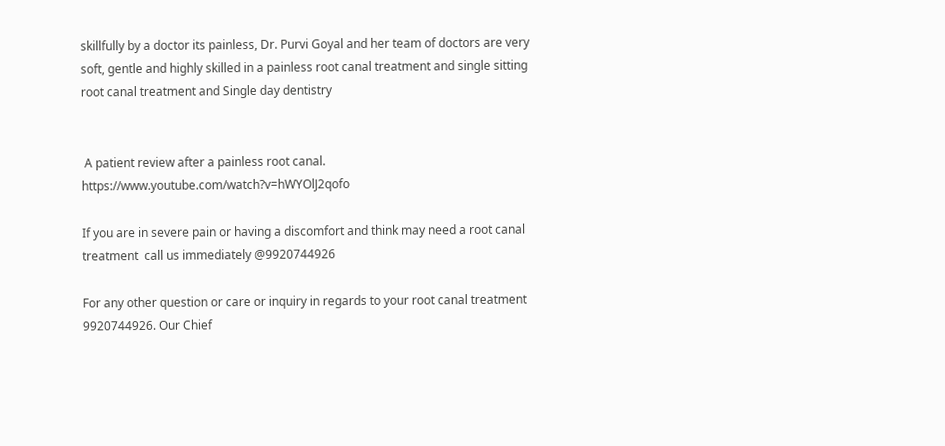skillfully by a doctor its painless, Dr. Purvi Goyal and her team of doctors are very soft, gentle and highly skilled in a painless root canal treatment and single sitting root canal treatment and Single day dentistry


 A patient review after a painless root canal. https://www.youtube.com/watch?v=hWYOlJ2qofo

If you are in severe pain or having a discomfort and think may need a root canal treatment  call us immediately @9920744926

For any other question or care or inquiry in regards to your root canal treatment 9920744926. Our Chief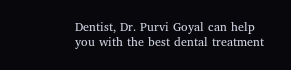Dentist, Dr. Purvi Goyal can help you with the best dental treatment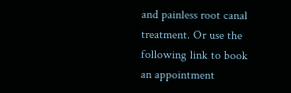and painless root canal treatment. Or use the following link to book an appointment